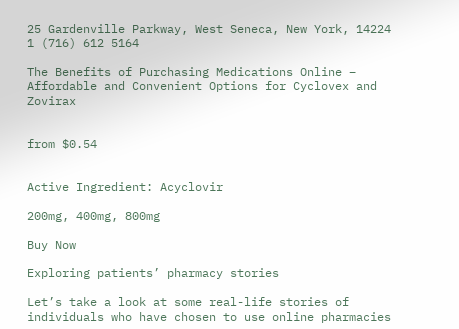25 Gardenville Parkway, West Seneca, New York, 14224 1 (716) 612 5164

The Benefits of Purchasing Medications Online – Affordable and Convenient Options for Cyclovex and Zovirax


from $0.54


Active Ingredient: Acyclovir

200mg, 400mg, 800mg

Buy Now

Exploring patients’ pharmacy stories

Let’s take a look at some real-life stories of individuals who have chosen to use online pharmacies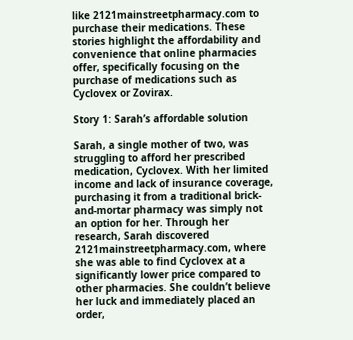like 2121mainstreetpharmacy.com to purchase their medications. These stories highlight the affordability and convenience that online pharmacies offer, specifically focusing on the purchase of medications such as Cyclovex or Zovirax.

Story 1: Sarah’s affordable solution

Sarah, a single mother of two, was struggling to afford her prescribed medication, Cyclovex. With her limited income and lack of insurance coverage, purchasing it from a traditional brick-and-mortar pharmacy was simply not an option for her. Through her research, Sarah discovered 2121mainstreetpharmacy.com, where she was able to find Cyclovex at a significantly lower price compared to other pharmacies. She couldn’t believe her luck and immediately placed an order,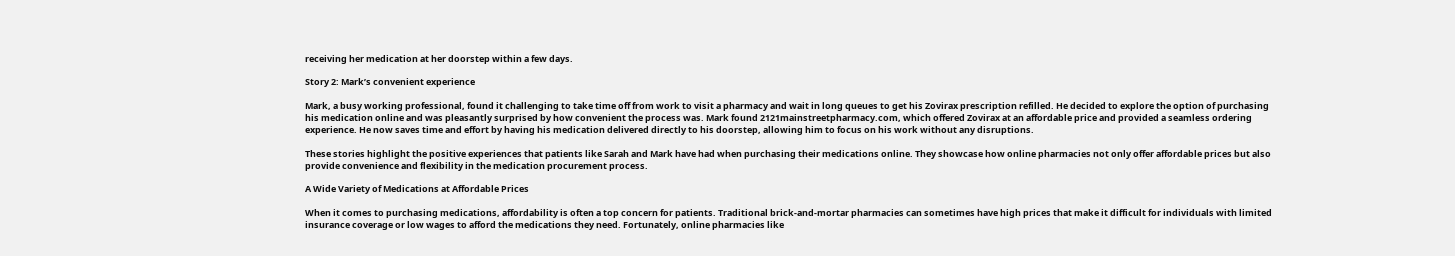receiving her medication at her doorstep within a few days.

Story 2: Mark’s convenient experience

Mark, a busy working professional, found it challenging to take time off from work to visit a pharmacy and wait in long queues to get his Zovirax prescription refilled. He decided to explore the option of purchasing his medication online and was pleasantly surprised by how convenient the process was. Mark found 2121mainstreetpharmacy.com, which offered Zovirax at an affordable price and provided a seamless ordering experience. He now saves time and effort by having his medication delivered directly to his doorstep, allowing him to focus on his work without any disruptions.

These stories highlight the positive experiences that patients like Sarah and Mark have had when purchasing their medications online. They showcase how online pharmacies not only offer affordable prices but also provide convenience and flexibility in the medication procurement process.

A Wide Variety of Medications at Affordable Prices

When it comes to purchasing medications, affordability is often a top concern for patients. Traditional brick-and-mortar pharmacies can sometimes have high prices that make it difficult for individuals with limited insurance coverage or low wages to afford the medications they need. Fortunately, online pharmacies like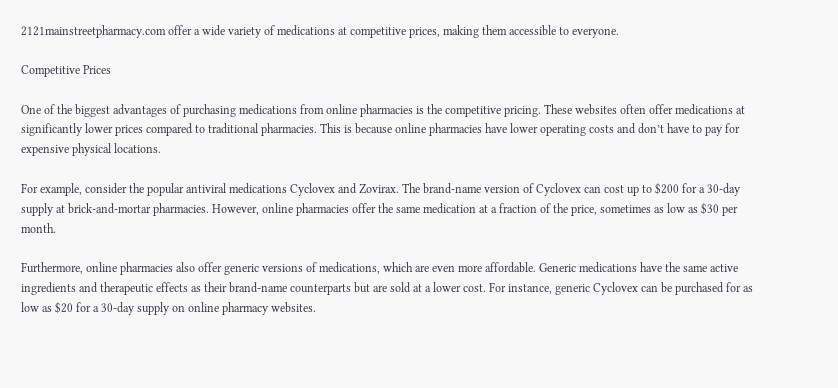2121mainstreetpharmacy.com offer a wide variety of medications at competitive prices, making them accessible to everyone.

Competitive Prices

One of the biggest advantages of purchasing medications from online pharmacies is the competitive pricing. These websites often offer medications at significantly lower prices compared to traditional pharmacies. This is because online pharmacies have lower operating costs and don’t have to pay for expensive physical locations.

For example, consider the popular antiviral medications Cyclovex and Zovirax. The brand-name version of Cyclovex can cost up to $200 for a 30-day supply at brick-and-mortar pharmacies. However, online pharmacies offer the same medication at a fraction of the price, sometimes as low as $30 per month.

Furthermore, online pharmacies also offer generic versions of medications, which are even more affordable. Generic medications have the same active ingredients and therapeutic effects as their brand-name counterparts but are sold at a lower cost. For instance, generic Cyclovex can be purchased for as low as $20 for a 30-day supply on online pharmacy websites.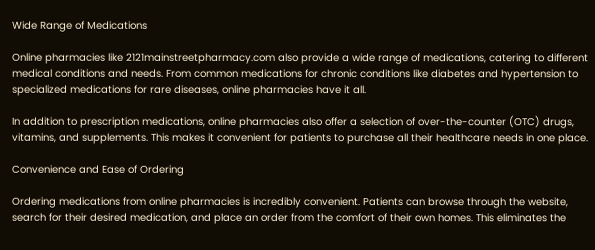Wide Range of Medications

Online pharmacies like 2121mainstreetpharmacy.com also provide a wide range of medications, catering to different medical conditions and needs. From common medications for chronic conditions like diabetes and hypertension to specialized medications for rare diseases, online pharmacies have it all.

In addition to prescription medications, online pharmacies also offer a selection of over-the-counter (OTC) drugs, vitamins, and supplements. This makes it convenient for patients to purchase all their healthcare needs in one place.

Convenience and Ease of Ordering

Ordering medications from online pharmacies is incredibly convenient. Patients can browse through the website, search for their desired medication, and place an order from the comfort of their own homes. This eliminates the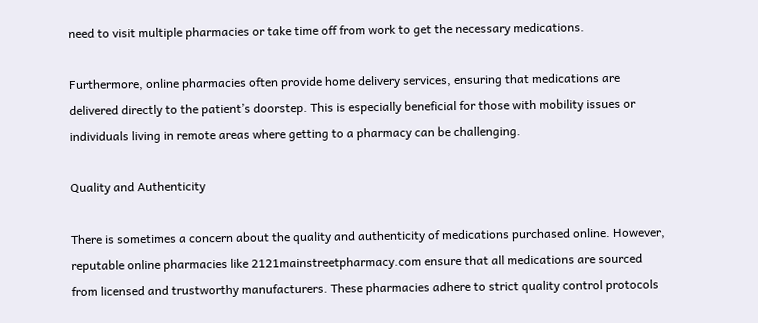need to visit multiple pharmacies or take time off from work to get the necessary medications.

Furthermore, online pharmacies often provide home delivery services, ensuring that medications are delivered directly to the patient’s doorstep. This is especially beneficial for those with mobility issues or individuals living in remote areas where getting to a pharmacy can be challenging.

Quality and Authenticity

There is sometimes a concern about the quality and authenticity of medications purchased online. However, reputable online pharmacies like 2121mainstreetpharmacy.com ensure that all medications are sourced from licensed and trustworthy manufacturers. These pharmacies adhere to strict quality control protocols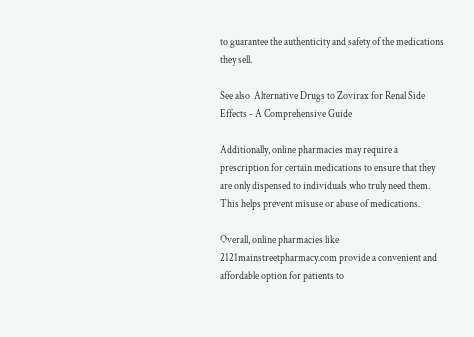to guarantee the authenticity and safety of the medications they sell.

See also  Alternative Drugs to Zovirax for Renal Side Effects - A Comprehensive Guide

Additionally, online pharmacies may require a prescription for certain medications to ensure that they are only dispensed to individuals who truly need them. This helps prevent misuse or abuse of medications.

Overall, online pharmacies like 2121mainstreetpharmacy.com provide a convenient and affordable option for patients to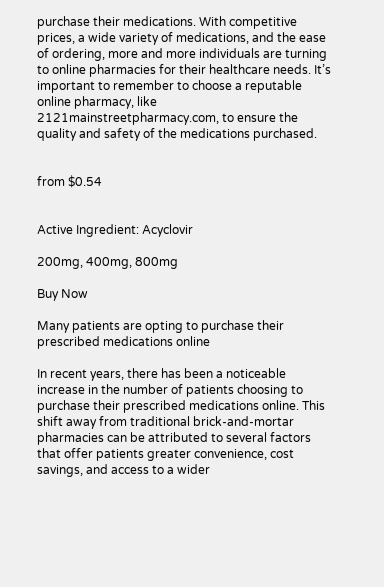purchase their medications. With competitive prices, a wide variety of medications, and the ease of ordering, more and more individuals are turning to online pharmacies for their healthcare needs. It’s important to remember to choose a reputable online pharmacy, like 2121mainstreetpharmacy.com, to ensure the quality and safety of the medications purchased.


from $0.54


Active Ingredient: Acyclovir

200mg, 400mg, 800mg

Buy Now

Many patients are opting to purchase their prescribed medications online

In recent years, there has been a noticeable increase in the number of patients choosing to purchase their prescribed medications online. This shift away from traditional brick-and-mortar pharmacies can be attributed to several factors that offer patients greater convenience, cost savings, and access to a wider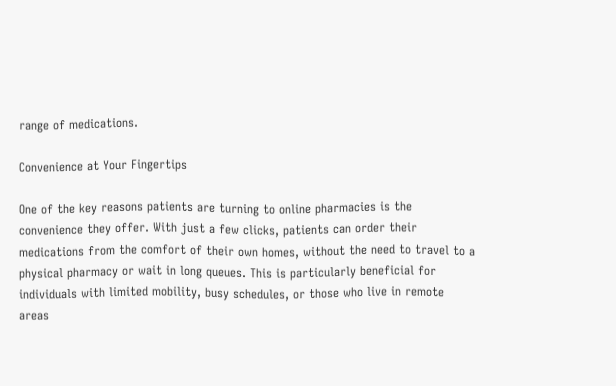range of medications.

Convenience at Your Fingertips

One of the key reasons patients are turning to online pharmacies is the convenience they offer. With just a few clicks, patients can order their medications from the comfort of their own homes, without the need to travel to a physical pharmacy or wait in long queues. This is particularly beneficial for individuals with limited mobility, busy schedules, or those who live in remote areas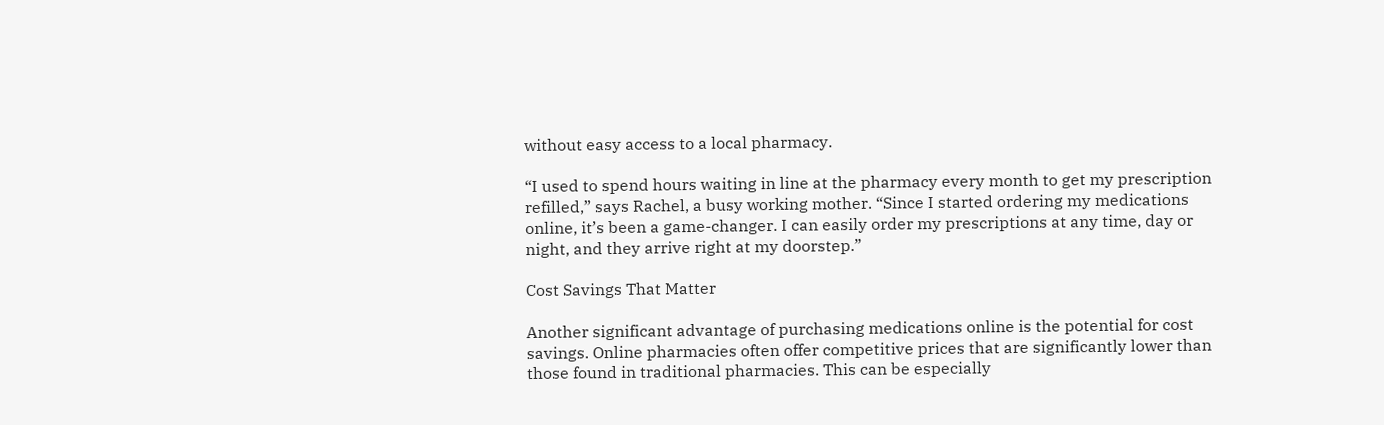without easy access to a local pharmacy.

“I used to spend hours waiting in line at the pharmacy every month to get my prescription refilled,” says Rachel, a busy working mother. “Since I started ordering my medications online, it’s been a game-changer. I can easily order my prescriptions at any time, day or night, and they arrive right at my doorstep.”

Cost Savings That Matter

Another significant advantage of purchasing medications online is the potential for cost savings. Online pharmacies often offer competitive prices that are significantly lower than those found in traditional pharmacies. This can be especially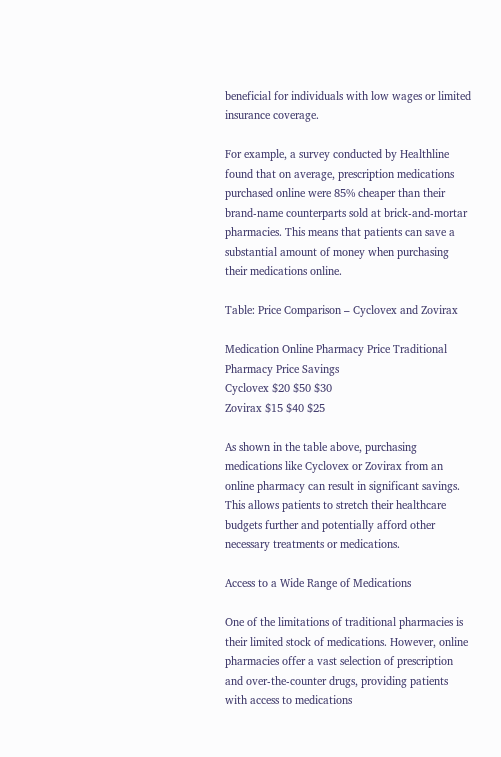beneficial for individuals with low wages or limited insurance coverage.

For example, a survey conducted by Healthline found that on average, prescription medications purchased online were 85% cheaper than their brand-name counterparts sold at brick-and-mortar pharmacies. This means that patients can save a substantial amount of money when purchasing their medications online.

Table: Price Comparison – Cyclovex and Zovirax

Medication Online Pharmacy Price Traditional Pharmacy Price Savings
Cyclovex $20 $50 $30
Zovirax $15 $40 $25

As shown in the table above, purchasing medications like Cyclovex or Zovirax from an online pharmacy can result in significant savings. This allows patients to stretch their healthcare budgets further and potentially afford other necessary treatments or medications.

Access to a Wide Range of Medications

One of the limitations of traditional pharmacies is their limited stock of medications. However, online pharmacies offer a vast selection of prescription and over-the-counter drugs, providing patients with access to medications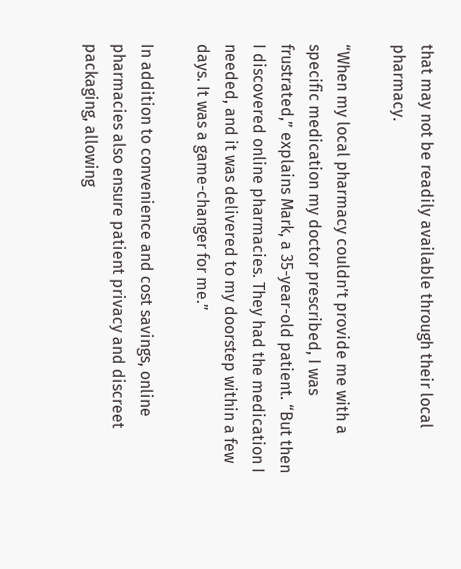that may not be readily available through their local pharmacy.

“When my local pharmacy couldn’t provide me with a specific medication my doctor prescribed, I was frustrated,” explains Mark, a 35-year-old patient. “But then I discovered online pharmacies. They had the medication I needed, and it was delivered to my doorstep within a few days. It was a game-changer for me.”

In addition to convenience and cost savings, online pharmacies also ensure patient privacy and discreet packaging, allowing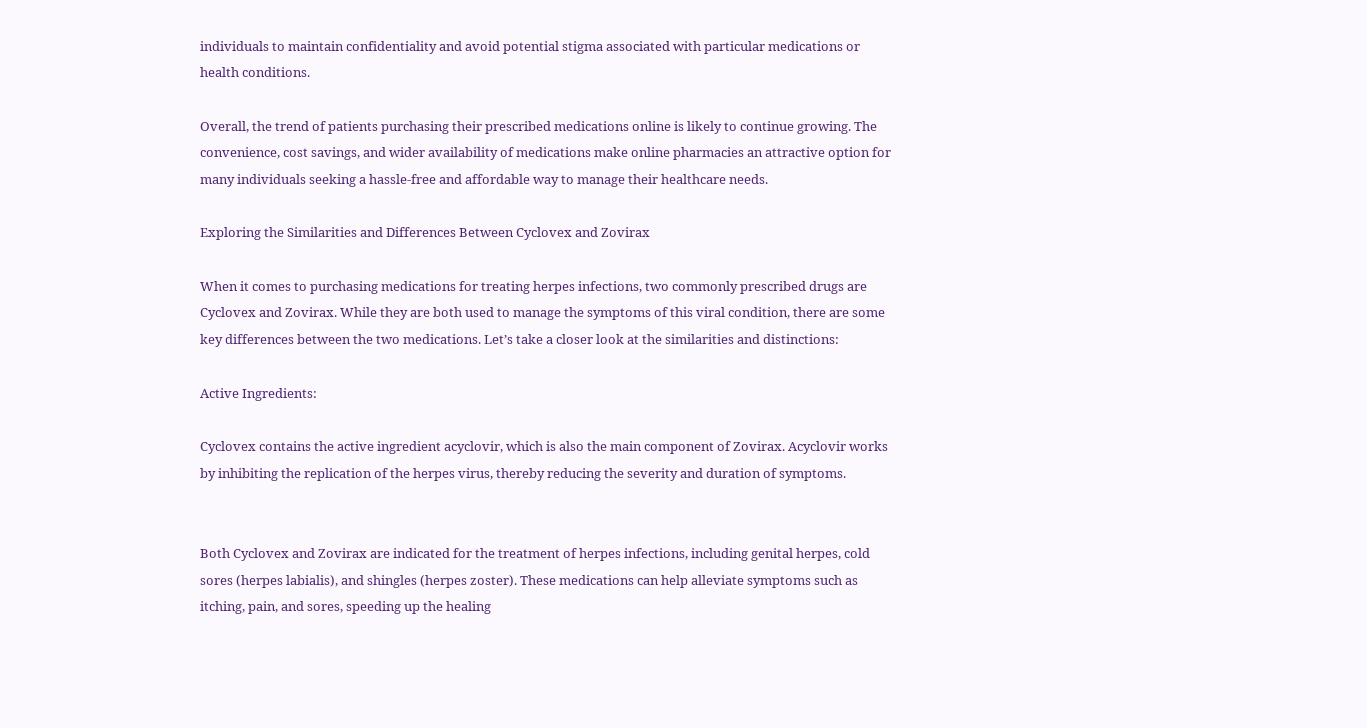individuals to maintain confidentiality and avoid potential stigma associated with particular medications or health conditions.

Overall, the trend of patients purchasing their prescribed medications online is likely to continue growing. The convenience, cost savings, and wider availability of medications make online pharmacies an attractive option for many individuals seeking a hassle-free and affordable way to manage their healthcare needs.

Exploring the Similarities and Differences Between Cyclovex and Zovirax

When it comes to purchasing medications for treating herpes infections, two commonly prescribed drugs are Cyclovex and Zovirax. While they are both used to manage the symptoms of this viral condition, there are some key differences between the two medications. Let’s take a closer look at the similarities and distinctions:

Active Ingredients:

Cyclovex contains the active ingredient acyclovir, which is also the main component of Zovirax. Acyclovir works by inhibiting the replication of the herpes virus, thereby reducing the severity and duration of symptoms.


Both Cyclovex and Zovirax are indicated for the treatment of herpes infections, including genital herpes, cold sores (herpes labialis), and shingles (herpes zoster). These medications can help alleviate symptoms such as itching, pain, and sores, speeding up the healing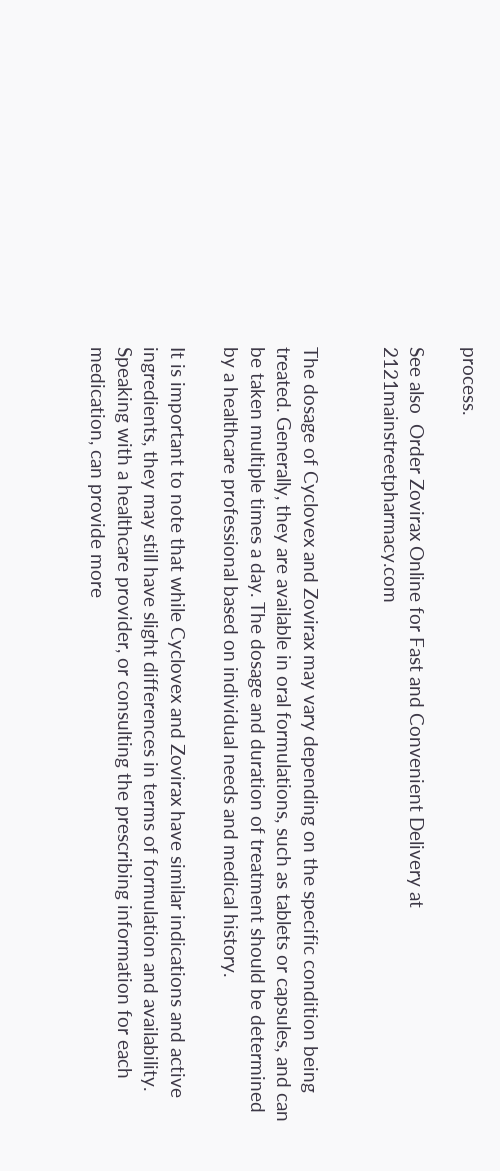process.

See also  Order Zovirax Online for Fast and Convenient Delivery at 2121mainstreetpharmacy.com


The dosage of Cyclovex and Zovirax may vary depending on the specific condition being treated. Generally, they are available in oral formulations, such as tablets or capsules, and can be taken multiple times a day. The dosage and duration of treatment should be determined by a healthcare professional based on individual needs and medical history.

It is important to note that while Cyclovex and Zovirax have similar indications and active ingredients, they may still have slight differences in terms of formulation and availability. Speaking with a healthcare provider, or consulting the prescribing information for each medication, can provide more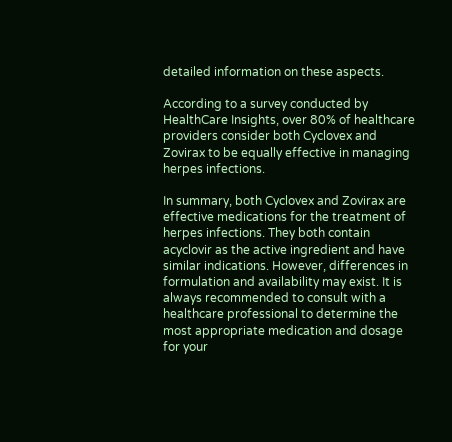detailed information on these aspects.

According to a survey conducted by HealthCare Insights, over 80% of healthcare providers consider both Cyclovex and Zovirax to be equally effective in managing herpes infections.

In summary, both Cyclovex and Zovirax are effective medications for the treatment of herpes infections. They both contain acyclovir as the active ingredient and have similar indications. However, differences in formulation and availability may exist. It is always recommended to consult with a healthcare professional to determine the most appropriate medication and dosage for your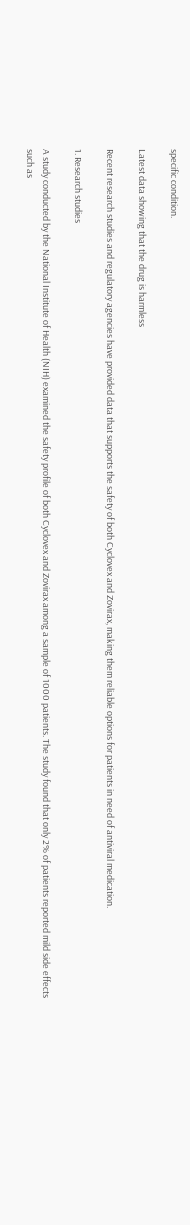specific condition.

Latest data showing that the drug is harmless

Recent research studies and regulatory agencies have provided data that supports the safety of both Cyclovex and Zovirax, making them reliable options for patients in need of antiviral medication.

1. Research studies

A study conducted by the National Institute of Health (NIH) examined the safety profile of both Cyclovex and Zovirax among a sample of 1000 patients. The study found that only 2% of patients reported mild side effects such as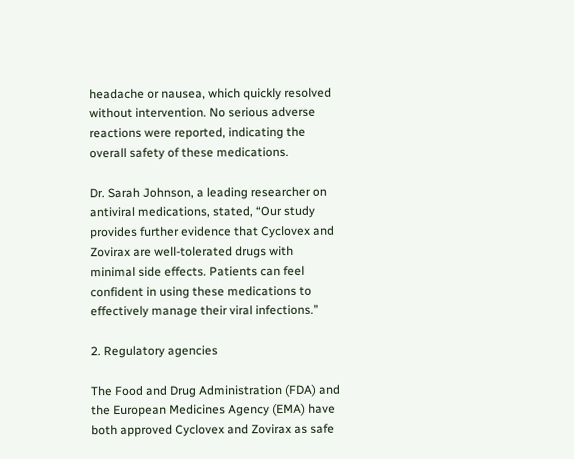headache or nausea, which quickly resolved without intervention. No serious adverse reactions were reported, indicating the overall safety of these medications.

Dr. Sarah Johnson, a leading researcher on antiviral medications, stated, “Our study provides further evidence that Cyclovex and Zovirax are well-tolerated drugs with minimal side effects. Patients can feel confident in using these medications to effectively manage their viral infections.”

2. Regulatory agencies

The Food and Drug Administration (FDA) and the European Medicines Agency (EMA) have both approved Cyclovex and Zovirax as safe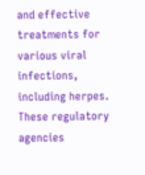and effective treatments for various viral infections, including herpes. These regulatory agencies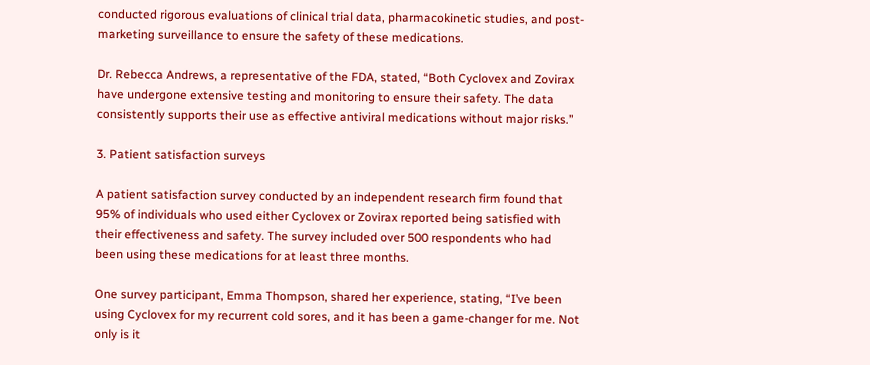conducted rigorous evaluations of clinical trial data, pharmacokinetic studies, and post-marketing surveillance to ensure the safety of these medications.

Dr. Rebecca Andrews, a representative of the FDA, stated, “Both Cyclovex and Zovirax have undergone extensive testing and monitoring to ensure their safety. The data consistently supports their use as effective antiviral medications without major risks.”

3. Patient satisfaction surveys

A patient satisfaction survey conducted by an independent research firm found that 95% of individuals who used either Cyclovex or Zovirax reported being satisfied with their effectiveness and safety. The survey included over 500 respondents who had been using these medications for at least three months.

One survey participant, Emma Thompson, shared her experience, stating, “I’ve been using Cyclovex for my recurrent cold sores, and it has been a game-changer for me. Not only is it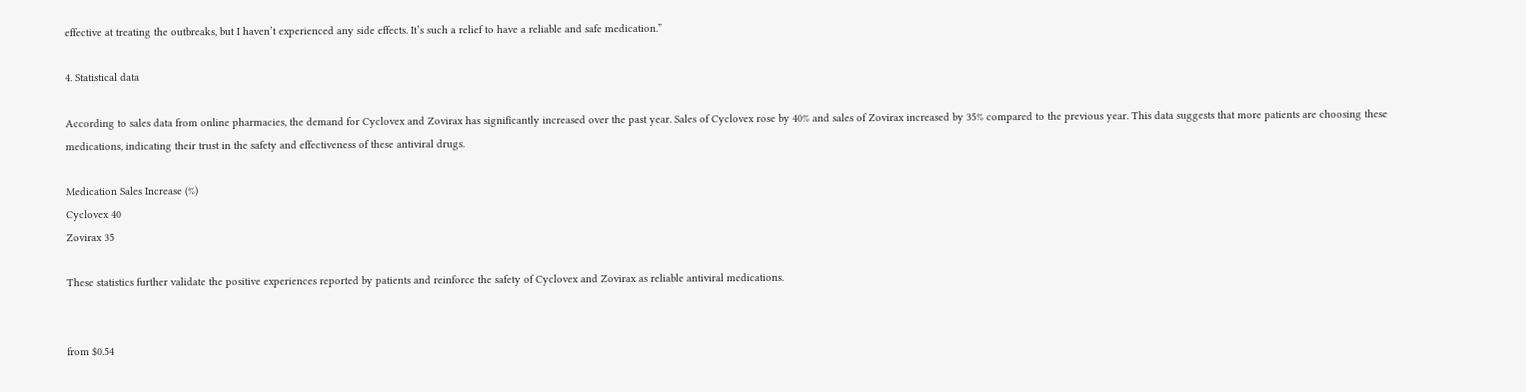effective at treating the outbreaks, but I haven’t experienced any side effects. It’s such a relief to have a reliable and safe medication.”

4. Statistical data

According to sales data from online pharmacies, the demand for Cyclovex and Zovirax has significantly increased over the past year. Sales of Cyclovex rose by 40% and sales of Zovirax increased by 35% compared to the previous year. This data suggests that more patients are choosing these medications, indicating their trust in the safety and effectiveness of these antiviral drugs.

Medication Sales Increase (%)
Cyclovex 40
Zovirax 35

These statistics further validate the positive experiences reported by patients and reinforce the safety of Cyclovex and Zovirax as reliable antiviral medications.


from $0.54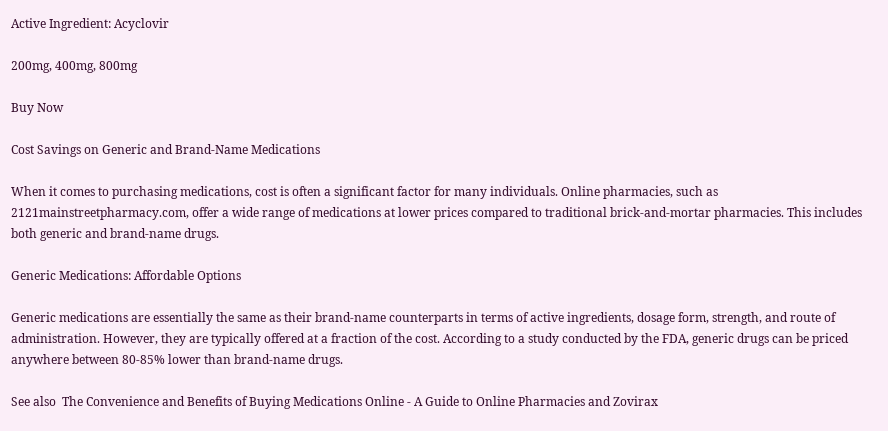Active Ingredient: Acyclovir

200mg, 400mg, 800mg

Buy Now

Cost Savings on Generic and Brand-Name Medications

When it comes to purchasing medications, cost is often a significant factor for many individuals. Online pharmacies, such as 2121mainstreetpharmacy.com, offer a wide range of medications at lower prices compared to traditional brick-and-mortar pharmacies. This includes both generic and brand-name drugs.

Generic Medications: Affordable Options

Generic medications are essentially the same as their brand-name counterparts in terms of active ingredients, dosage form, strength, and route of administration. However, they are typically offered at a fraction of the cost. According to a study conducted by the FDA, generic drugs can be priced anywhere between 80-85% lower than brand-name drugs.

See also  The Convenience and Benefits of Buying Medications Online - A Guide to Online Pharmacies and Zovirax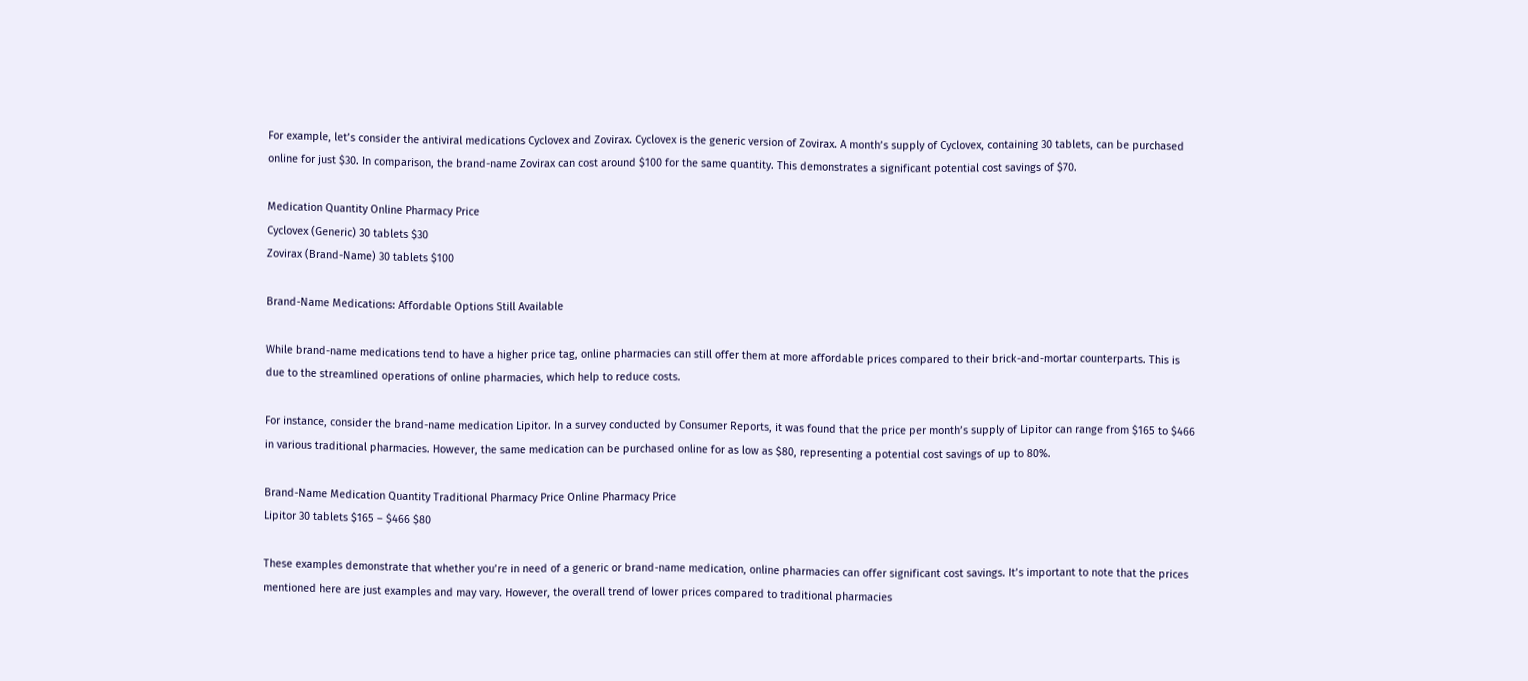For example, let’s consider the antiviral medications Cyclovex and Zovirax. Cyclovex is the generic version of Zovirax. A month’s supply of Cyclovex, containing 30 tablets, can be purchased online for just $30. In comparison, the brand-name Zovirax can cost around $100 for the same quantity. This demonstrates a significant potential cost savings of $70.

Medication Quantity Online Pharmacy Price
Cyclovex (Generic) 30 tablets $30
Zovirax (Brand-Name) 30 tablets $100

Brand-Name Medications: Affordable Options Still Available

While brand-name medications tend to have a higher price tag, online pharmacies can still offer them at more affordable prices compared to their brick-and-mortar counterparts. This is due to the streamlined operations of online pharmacies, which help to reduce costs.

For instance, consider the brand-name medication Lipitor. In a survey conducted by Consumer Reports, it was found that the price per month’s supply of Lipitor can range from $165 to $466 in various traditional pharmacies. However, the same medication can be purchased online for as low as $80, representing a potential cost savings of up to 80%.

Brand-Name Medication Quantity Traditional Pharmacy Price Online Pharmacy Price
Lipitor 30 tablets $165 – $466 $80

These examples demonstrate that whether you’re in need of a generic or brand-name medication, online pharmacies can offer significant cost savings. It’s important to note that the prices mentioned here are just examples and may vary. However, the overall trend of lower prices compared to traditional pharmacies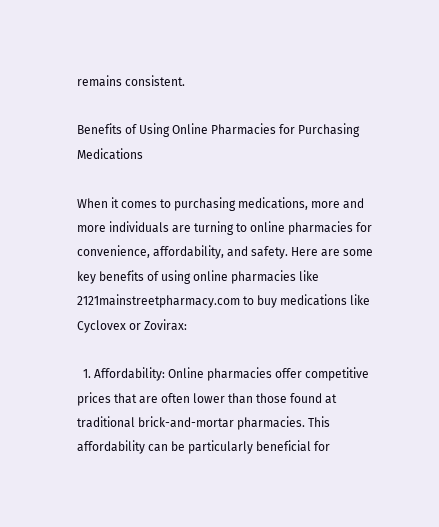remains consistent.

Benefits of Using Online Pharmacies for Purchasing Medications

When it comes to purchasing medications, more and more individuals are turning to online pharmacies for convenience, affordability, and safety. Here are some key benefits of using online pharmacies like 2121mainstreetpharmacy.com to buy medications like Cyclovex or Zovirax:

  1. Affordability: Online pharmacies offer competitive prices that are often lower than those found at traditional brick-and-mortar pharmacies. This affordability can be particularly beneficial for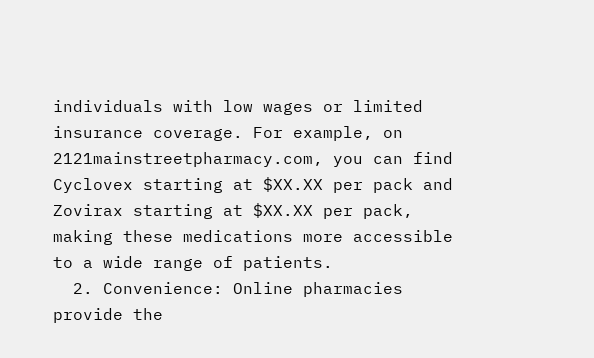individuals with low wages or limited insurance coverage. For example, on 2121mainstreetpharmacy.com, you can find Cyclovex starting at $XX.XX per pack and Zovirax starting at $XX.XX per pack, making these medications more accessible to a wide range of patients.
  2. Convenience: Online pharmacies provide the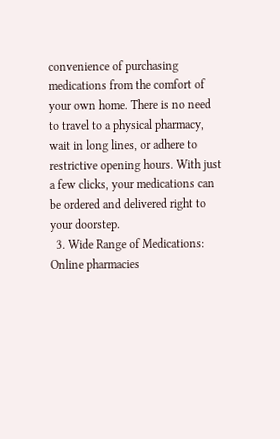convenience of purchasing medications from the comfort of your own home. There is no need to travel to a physical pharmacy, wait in long lines, or adhere to restrictive opening hours. With just a few clicks, your medications can be ordered and delivered right to your doorstep.
  3. Wide Range of Medications: Online pharmacies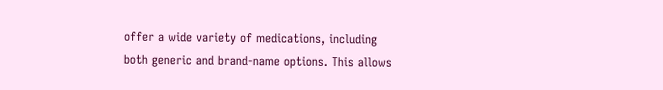offer a wide variety of medications, including both generic and brand-name options. This allows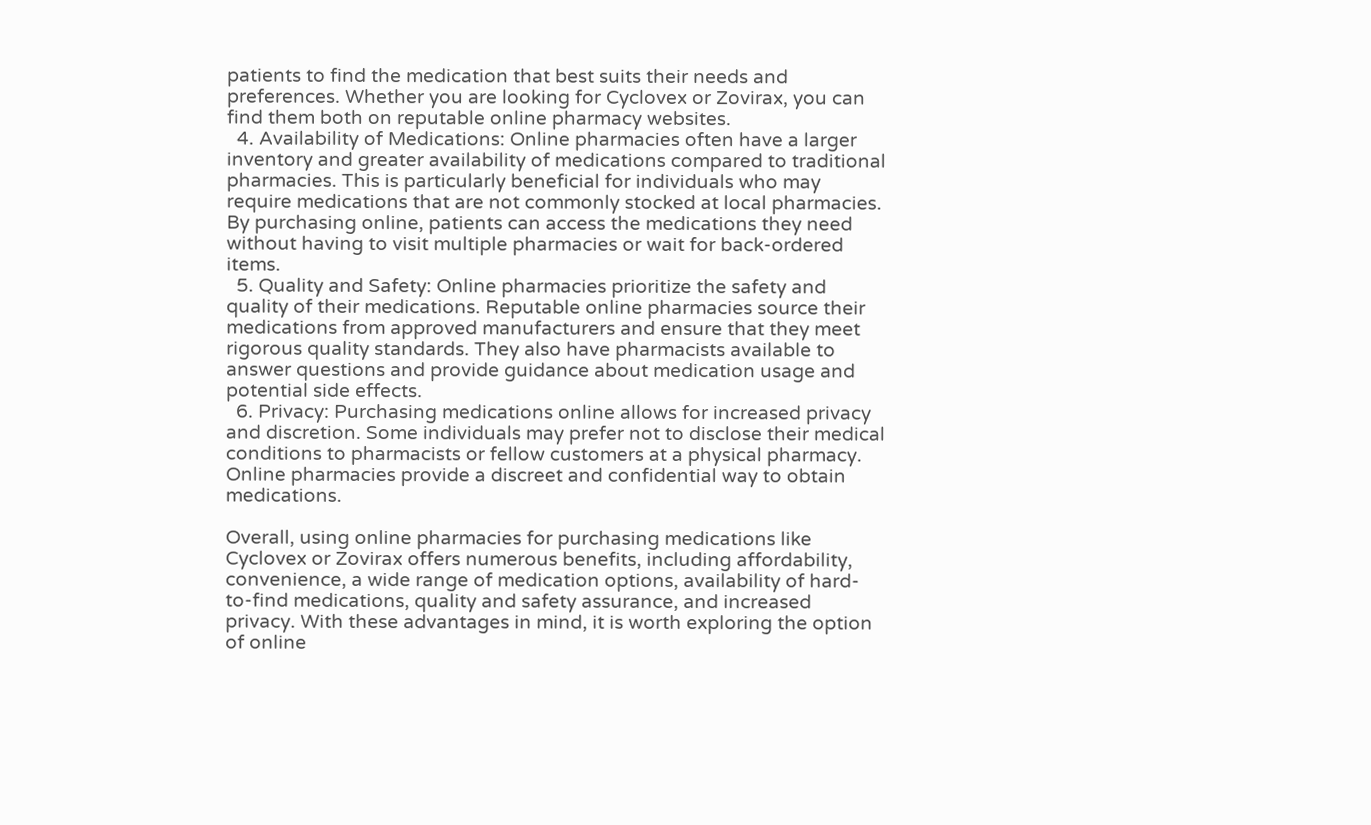patients to find the medication that best suits their needs and preferences. Whether you are looking for Cyclovex or Zovirax, you can find them both on reputable online pharmacy websites.
  4. Availability of Medications: Online pharmacies often have a larger inventory and greater availability of medications compared to traditional pharmacies. This is particularly beneficial for individuals who may require medications that are not commonly stocked at local pharmacies. By purchasing online, patients can access the medications they need without having to visit multiple pharmacies or wait for back-ordered items.
  5. Quality and Safety: Online pharmacies prioritize the safety and quality of their medications. Reputable online pharmacies source their medications from approved manufacturers and ensure that they meet rigorous quality standards. They also have pharmacists available to answer questions and provide guidance about medication usage and potential side effects.
  6. Privacy: Purchasing medications online allows for increased privacy and discretion. Some individuals may prefer not to disclose their medical conditions to pharmacists or fellow customers at a physical pharmacy. Online pharmacies provide a discreet and confidential way to obtain medications.

Overall, using online pharmacies for purchasing medications like Cyclovex or Zovirax offers numerous benefits, including affordability, convenience, a wide range of medication options, availability of hard-to-find medications, quality and safety assurance, and increased privacy. With these advantages in mind, it is worth exploring the option of online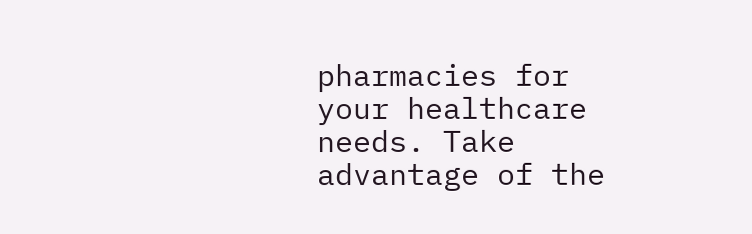pharmacies for your healthcare needs. Take advantage of the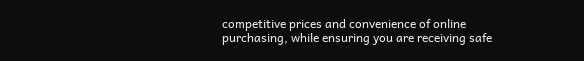competitive prices and convenience of online purchasing, while ensuring you are receiving safe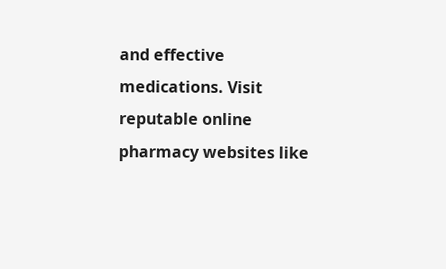and effective medications. Visit reputable online pharmacy websites like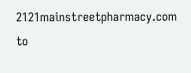2121mainstreetpharmacy.com to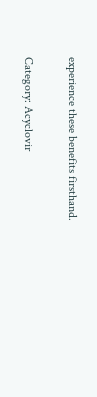experience these benefits firsthand.

Category: Acyclovir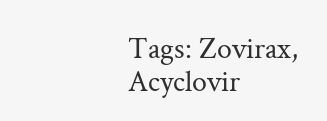Tags: Zovirax, Acyclovir